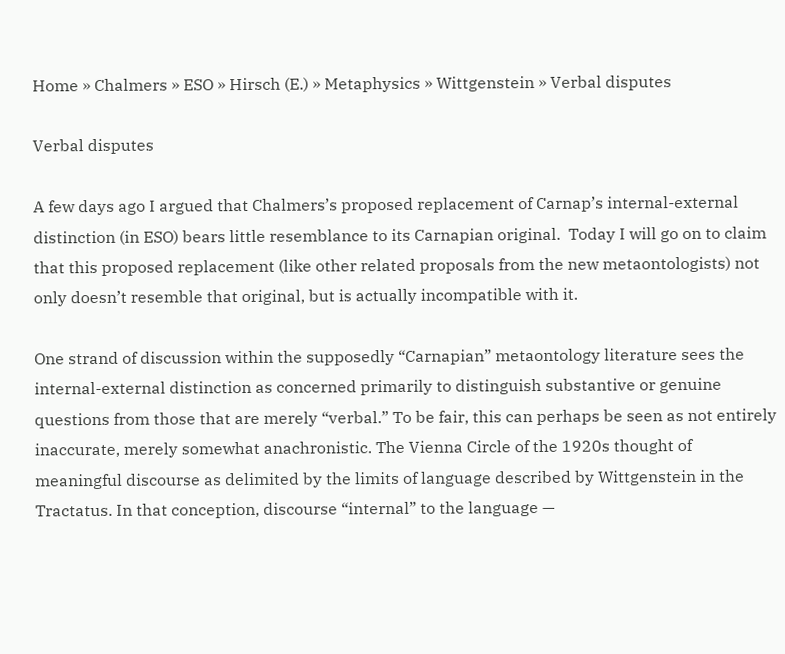Home » Chalmers » ESO » Hirsch (E.) » Metaphysics » Wittgenstein » Verbal disputes

Verbal disputes

A few days ago I argued that Chalmers’s proposed replacement of Carnap’s internal-external distinction (in ESO) bears little resemblance to its Carnapian original.  Today I will go on to claim that this proposed replacement (like other related proposals from the new metaontologists) not only doesn’t resemble that original, but is actually incompatible with it.

One strand of discussion within the supposedly “Carnapian” metaontology literature sees the internal-external distinction as concerned primarily to distinguish substantive or genuine questions from those that are merely “verbal.” To be fair, this can perhaps be seen as not entirely inaccurate, merely somewhat anachronistic. The Vienna Circle of the 1920s thought of meaningful discourse as delimited by the limits of language described by Wittgenstein in the Tractatus. In that conception, discourse “internal” to the language —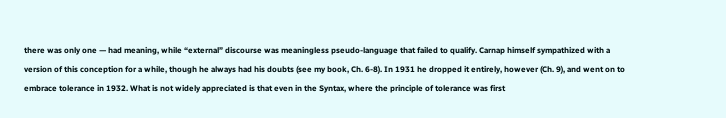there was only one — had meaning, while “external” discourse was meaningless pseudo-language that failed to qualify. Carnap himself sympathized with a version of this conception for a while, though he always had his doubts (see my book, Ch. 6-8). In 1931 he dropped it entirely, however (Ch. 9), and went on to embrace tolerance in 1932. What is not widely appreciated is that even in the Syntax, where the principle of tolerance was first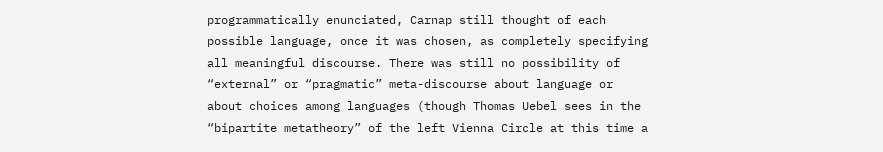programmatically enunciated, Carnap still thought of each possible language, once it was chosen, as completely specifying all meaningful discourse. There was still no possibility of “external” or “pragmatic” meta-discourse about language or about choices among languages (though Thomas Uebel sees in the “bipartite metatheory” of the left Vienna Circle at this time a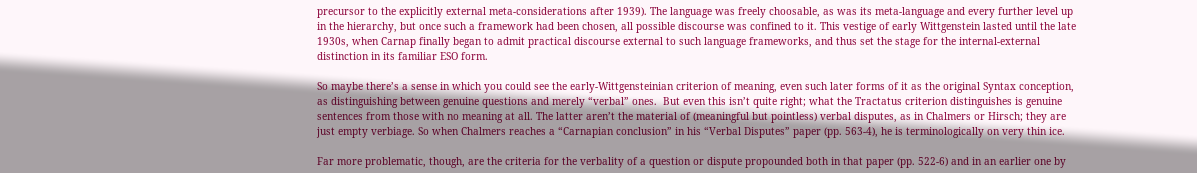precursor to the explicitly external meta-considerations after 1939). The language was freely choosable, as was its meta-language and every further level up in the hierarchy, but once such a framework had been chosen, all possible discourse was confined to it. This vestige of early Wittgenstein lasted until the late 1930s, when Carnap finally began to admit practical discourse external to such language frameworks, and thus set the stage for the internal-external distinction in its familiar ESO form.

So maybe there’s a sense in which you could see the early-Wittgensteinian criterion of meaning, even such later forms of it as the original Syntax conception, as distinguishing between genuine questions and merely “verbal” ones.  But even this isn’t quite right; what the Tractatus criterion distinguishes is genuine sentences from those with no meaning at all. The latter aren’t the material of (meaningful but pointless) verbal disputes, as in Chalmers or Hirsch; they are just empty verbiage. So when Chalmers reaches a “Carnapian conclusion” in his “Verbal Disputes” paper (pp. 563-4), he is terminologically on very thin ice.

Far more problematic, though, are the criteria for the verbality of a question or dispute propounded both in that paper (pp. 522-6) and in an earlier one by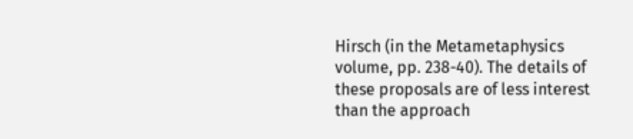Hirsch (in the Metametaphysics volume, pp. 238-40). The details of these proposals are of less interest than the approach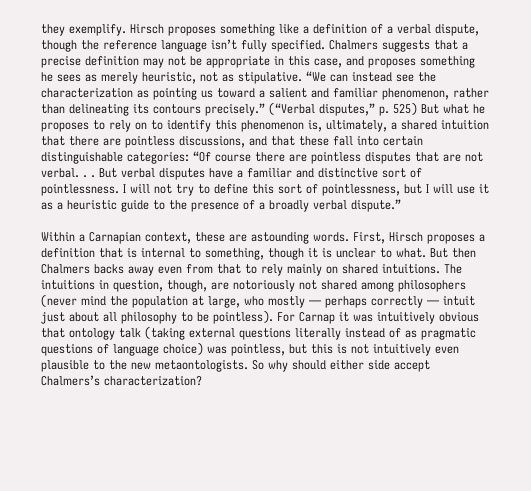they exemplify. Hirsch proposes something like a definition of a verbal dispute, though the reference language isn’t fully specified. Chalmers suggests that a precise definition may not be appropriate in this case, and proposes something he sees as merely heuristic, not as stipulative. “We can instead see the characterization as pointing us toward a salient and familiar phenomenon, rather than delineating its contours precisely.” (“Verbal disputes,” p. 525) But what he proposes to rely on to identify this phenomenon is, ultimately, a shared intuition that there are pointless discussions, and that these fall into certain distinguishable categories: “Of course there are pointless disputes that are not verbal. . . But verbal disputes have a familiar and distinctive sort of pointlessness. I will not try to define this sort of pointlessness, but I will use it as a heuristic guide to the presence of a broadly verbal dispute.”

Within a Carnapian context, these are astounding words. First, Hirsch proposes a definition that is internal to something, though it is unclear to what. But then Chalmers backs away even from that to rely mainly on shared intuitions. The intuitions in question, though, are notoriously not shared among philosophers (never mind the population at large, who mostly — perhaps correctly — intuit just about all philosophy to be pointless). For Carnap it was intuitively obvious that ontology talk (taking external questions literally instead of as pragmatic questions of language choice) was pointless, but this is not intuitively even plausible to the new metaontologists. So why should either side accept Chalmers’s characterization?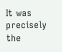It was precisely the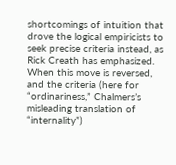shortcomings of intuition that drove the logical empiricists to seek precise criteria instead, as Rick Creath has emphasized. When this move is reversed, and the criteria (here for “ordinariness,” Chalmers’s misleading translation of “internality”)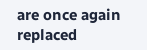are once again replaced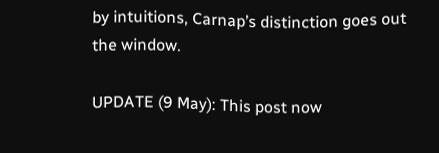by intuitions, Carnap’s distinction goes out the window.

UPDATE (9 May): This post now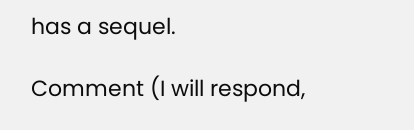has a sequel.

Comment (I will respond,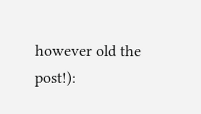however old the post!):